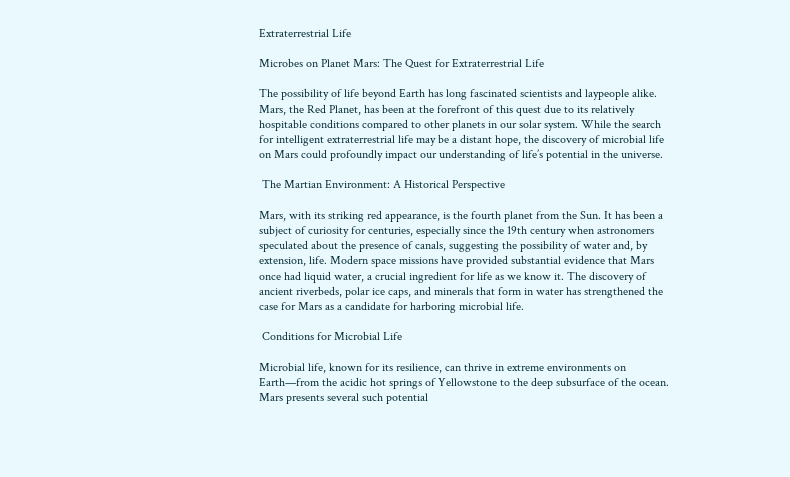Extraterrestrial Life

Microbes on Planet Mars: The Quest for Extraterrestrial Life

The possibility of life beyond Earth has long fascinated scientists and laypeople alike. Mars, the Red Planet, has been at the forefront of this quest due to its relatively hospitable conditions compared to other planets in our solar system. While the search for intelligent extraterrestrial life may be a distant hope, the discovery of microbial life on Mars could profoundly impact our understanding of life’s potential in the universe.

 The Martian Environment: A Historical Perspective

Mars, with its striking red appearance, is the fourth planet from the Sun. It has been a subject of curiosity for centuries, especially since the 19th century when astronomers speculated about the presence of canals, suggesting the possibility of water and, by extension, life. Modern space missions have provided substantial evidence that Mars once had liquid water, a crucial ingredient for life as we know it. The discovery of ancient riverbeds, polar ice caps, and minerals that form in water has strengthened the case for Mars as a candidate for harboring microbial life.

 Conditions for Microbial Life

Microbial life, known for its resilience, can thrive in extreme environments on Earth—from the acidic hot springs of Yellowstone to the deep subsurface of the ocean. Mars presents several such potential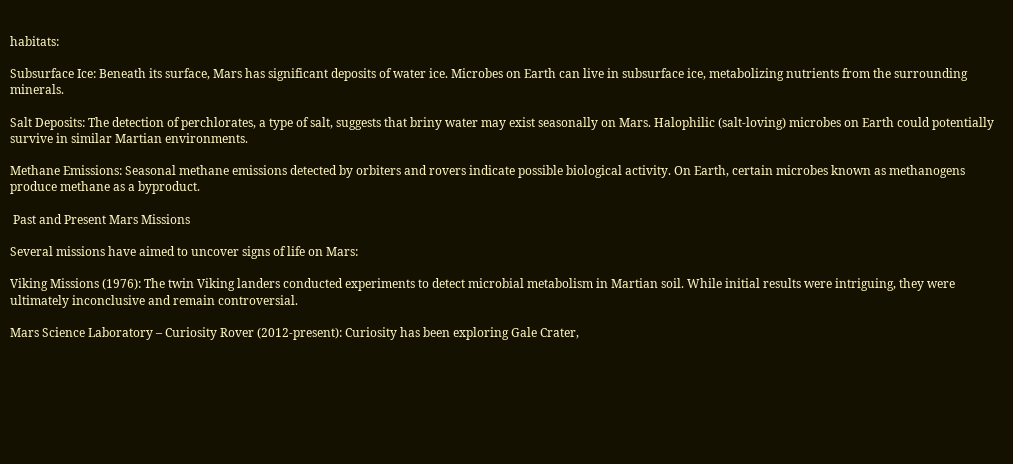habitats:

Subsurface Ice: Beneath its surface, Mars has significant deposits of water ice. Microbes on Earth can live in subsurface ice, metabolizing nutrients from the surrounding minerals.

Salt Deposits: The detection of perchlorates, a type of salt, suggests that briny water may exist seasonally on Mars. Halophilic (salt-loving) microbes on Earth could potentially survive in similar Martian environments.

Methane Emissions: Seasonal methane emissions detected by orbiters and rovers indicate possible biological activity. On Earth, certain microbes known as methanogens produce methane as a byproduct.

 Past and Present Mars Missions

Several missions have aimed to uncover signs of life on Mars:

Viking Missions (1976): The twin Viking landers conducted experiments to detect microbial metabolism in Martian soil. While initial results were intriguing, they were ultimately inconclusive and remain controversial.

Mars Science Laboratory – Curiosity Rover (2012-present): Curiosity has been exploring Gale Crater,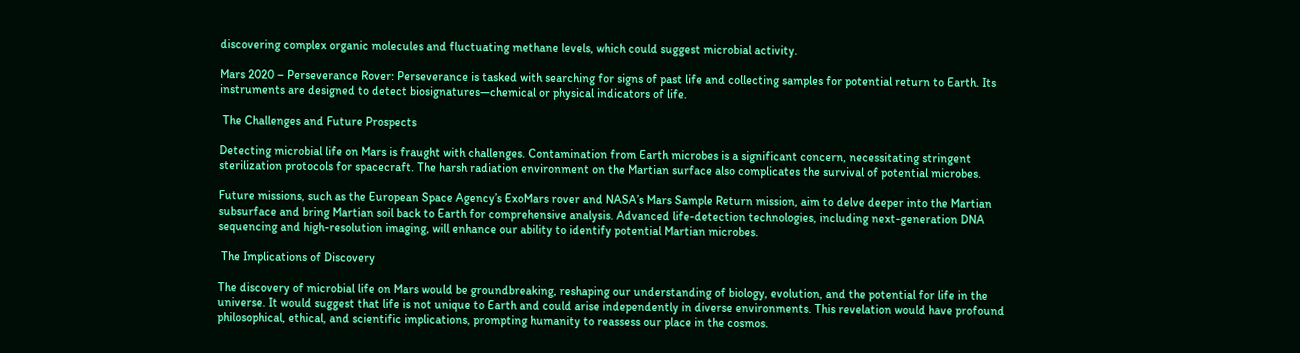discovering complex organic molecules and fluctuating methane levels, which could suggest microbial activity.

Mars 2020 – Perseverance Rover: Perseverance is tasked with searching for signs of past life and collecting samples for potential return to Earth. Its instruments are designed to detect biosignatures—chemical or physical indicators of life.

 The Challenges and Future Prospects

Detecting microbial life on Mars is fraught with challenges. Contamination from Earth microbes is a significant concern, necessitating stringent sterilization protocols for spacecraft. The harsh radiation environment on the Martian surface also complicates the survival of potential microbes.

Future missions, such as the European Space Agency’s ExoMars rover and NASA’s Mars Sample Return mission, aim to delve deeper into the Martian subsurface and bring Martian soil back to Earth for comprehensive analysis. Advanced life-detection technologies, including next-generation DNA sequencing and high-resolution imaging, will enhance our ability to identify potential Martian microbes.

 The Implications of Discovery

The discovery of microbial life on Mars would be groundbreaking, reshaping our understanding of biology, evolution, and the potential for life in the universe. It would suggest that life is not unique to Earth and could arise independently in diverse environments. This revelation would have profound philosophical, ethical, and scientific implications, prompting humanity to reassess our place in the cosmos.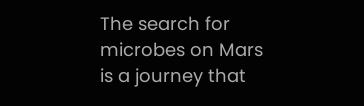The search for microbes on Mars is a journey that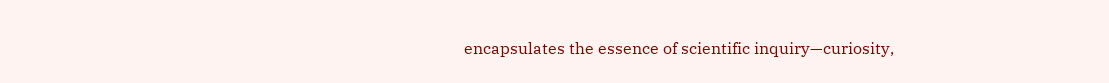encapsulates the essence of scientific inquiry—curiosity,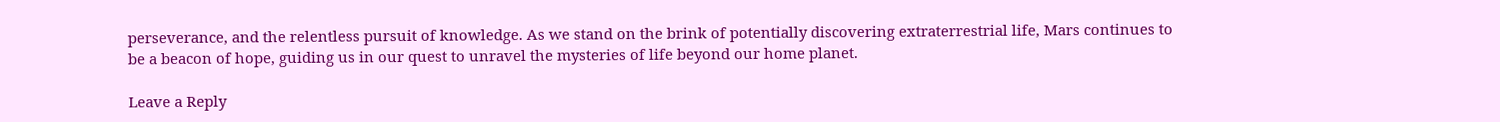perseverance, and the relentless pursuit of knowledge. As we stand on the brink of potentially discovering extraterrestrial life, Mars continues to be a beacon of hope, guiding us in our quest to unravel the mysteries of life beyond our home planet.

Leave a Reply